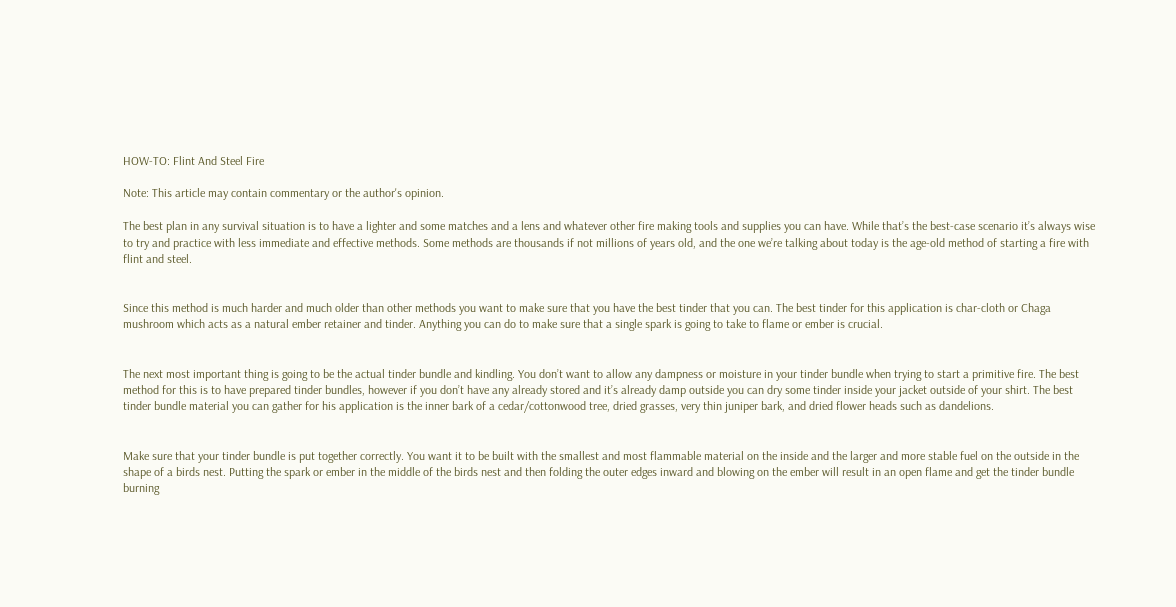HOW-TO: Flint And Steel Fire

Note: This article may contain commentary or the author's opinion.

The best plan in any survival situation is to have a lighter and some matches and a lens and whatever other fire making tools and supplies you can have. While that’s the best-case scenario it’s always wise to try and practice with less immediate and effective methods. Some methods are thousands if not millions of years old, and the one we’re talking about today is the age-old method of starting a fire with flint and steel.


Since this method is much harder and much older than other methods you want to make sure that you have the best tinder that you can. The best tinder for this application is char-cloth or Chaga mushroom which acts as a natural ember retainer and tinder. Anything you can do to make sure that a single spark is going to take to flame or ember is crucial.


The next most important thing is going to be the actual tinder bundle and kindling. You don’t want to allow any dampness or moisture in your tinder bundle when trying to start a primitive fire. The best method for this is to have prepared tinder bundles, however if you don’t have any already stored and it’s already damp outside you can dry some tinder inside your jacket outside of your shirt. The best tinder bundle material you can gather for his application is the inner bark of a cedar/cottonwood tree, dried grasses, very thin juniper bark, and dried flower heads such as dandelions.


Make sure that your tinder bundle is put together correctly. You want it to be built with the smallest and most flammable material on the inside and the larger and more stable fuel on the outside in the shape of a birds nest. Putting the spark or ember in the middle of the birds nest and then folding the outer edges inward and blowing on the ember will result in an open flame and get the tinder bundle burning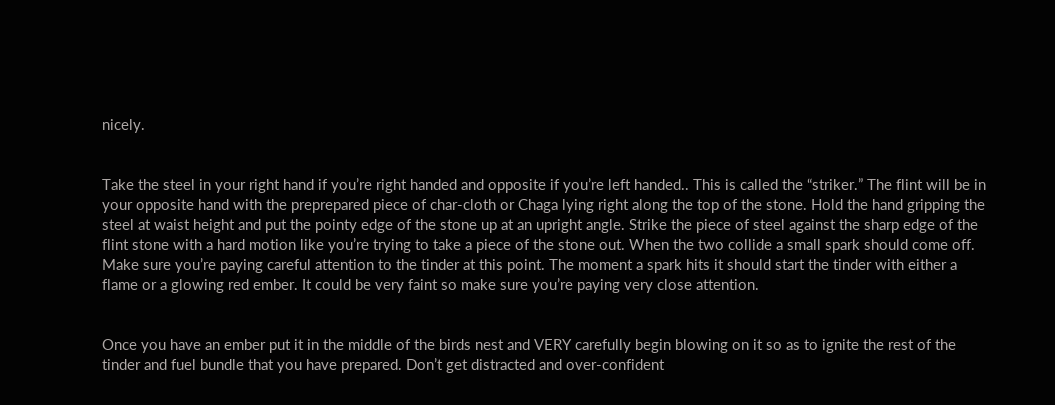nicely.


Take the steel in your right hand if you’re right handed and opposite if you’re left handed.. This is called the “striker.” The flint will be in your opposite hand with the preprepared piece of char-cloth or Chaga lying right along the top of the stone. Hold the hand gripping the steel at waist height and put the pointy edge of the stone up at an upright angle. Strike the piece of steel against the sharp edge of the flint stone with a hard motion like you’re trying to take a piece of the stone out. When the two collide a small spark should come off. Make sure you’re paying careful attention to the tinder at this point. The moment a spark hits it should start the tinder with either a flame or a glowing red ember. It could be very faint so make sure you’re paying very close attention.


Once you have an ember put it in the middle of the birds nest and VERY carefully begin blowing on it so as to ignite the rest of the tinder and fuel bundle that you have prepared. Don’t get distracted and over-confident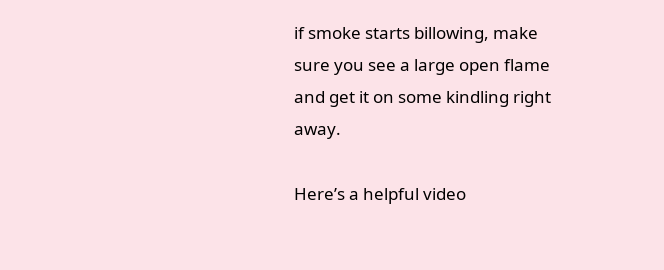if smoke starts billowing, make sure you see a large open flame and get it on some kindling right away.

Here’s a helpful video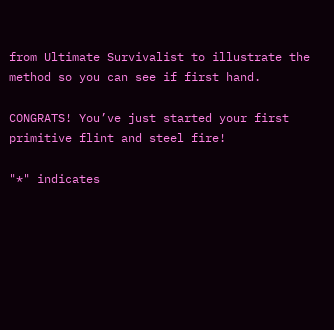from Ultimate Survivalist to illustrate the method so you can see if first hand.

CONGRATS! You’ve just started your first primitive flint and steel fire!

"*" indicates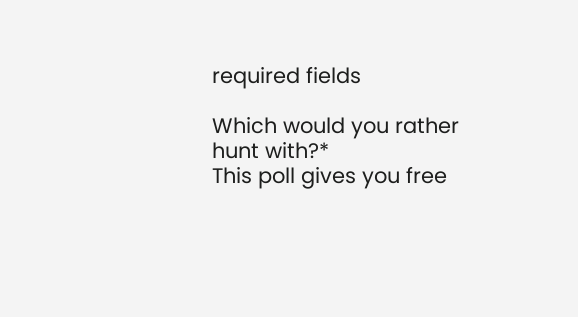required fields

Which would you rather hunt with?*
This poll gives you free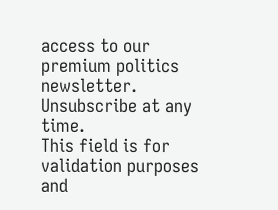access to our premium politics newsletter. Unsubscribe at any time.
This field is for validation purposes and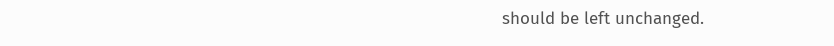should be left unchanged.